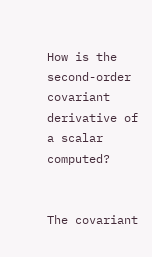How is the second-order covariant derivative of a scalar computed?


The covariant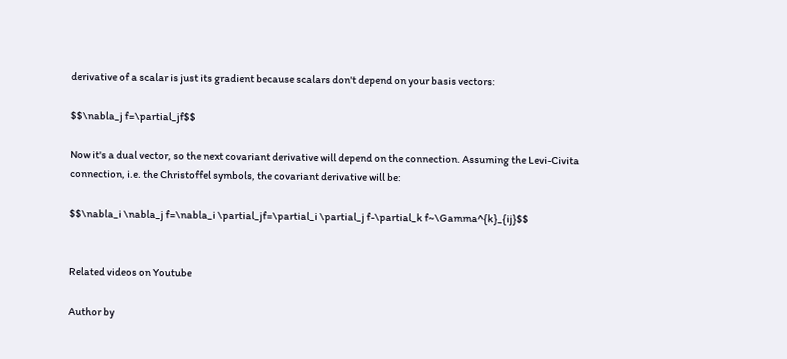derivative of a scalar is just its gradient because scalars don't depend on your basis vectors:

$$\nabla_j f=\partial_jf$$

Now it's a dual vector, so the next covariant derivative will depend on the connection. Assuming the Levi-Civita connection, i.e. the Christoffel symbols, the covariant derivative will be:

$$\nabla_i \nabla_j f=\nabla_i \partial_jf=\partial_i \partial_j f-\partial_k f~\Gamma^{k}_{ij}$$


Related videos on Youtube

Author by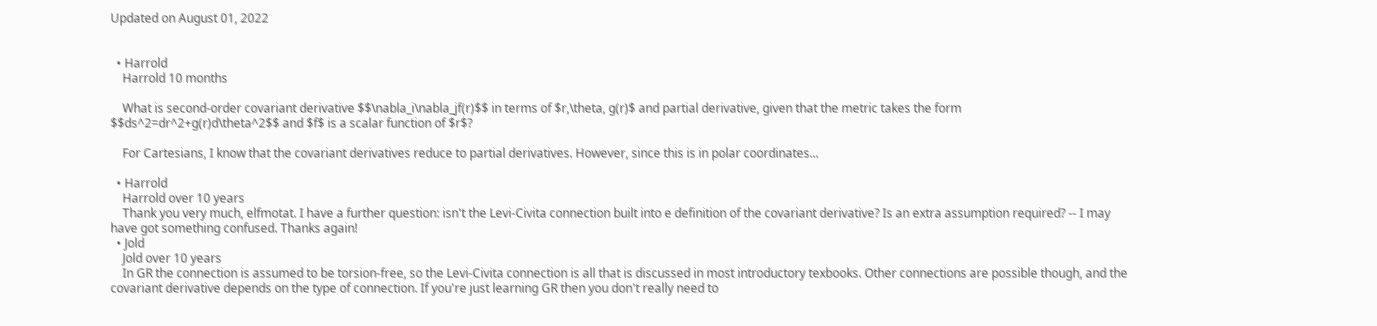Updated on August 01, 2022


  • Harrold
    Harrold 10 months

    What is second-order covariant derivative $$\nabla_i\nabla_jf(r)$$ in terms of $r,\theta, g(r)$ and partial derivative, given that the metric takes the form $$ds^2=dr^2+g(r)d\theta^2$$ and $f$ is a scalar function of $r$?

    For Cartesians, I know that the covariant derivatives reduce to partial derivatives. However, since this is in polar coordinates...

  • Harrold
    Harrold over 10 years
    Thank you very much, elfmotat. I have a further question: isn't the Levi-Civita connection built into e definition of the covariant derivative? Is an extra assumption required? -- I may have got something confused. Thanks again!
  • Jold
    Jold over 10 years
    In GR the connection is assumed to be torsion-free, so the Levi-Civita connection is all that is discussed in most introductory texbooks. Other connections are possible though, and the covariant derivative depends on the type of connection. If you're just learning GR then you don't really need to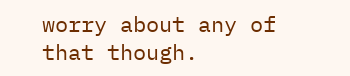worry about any of that though.